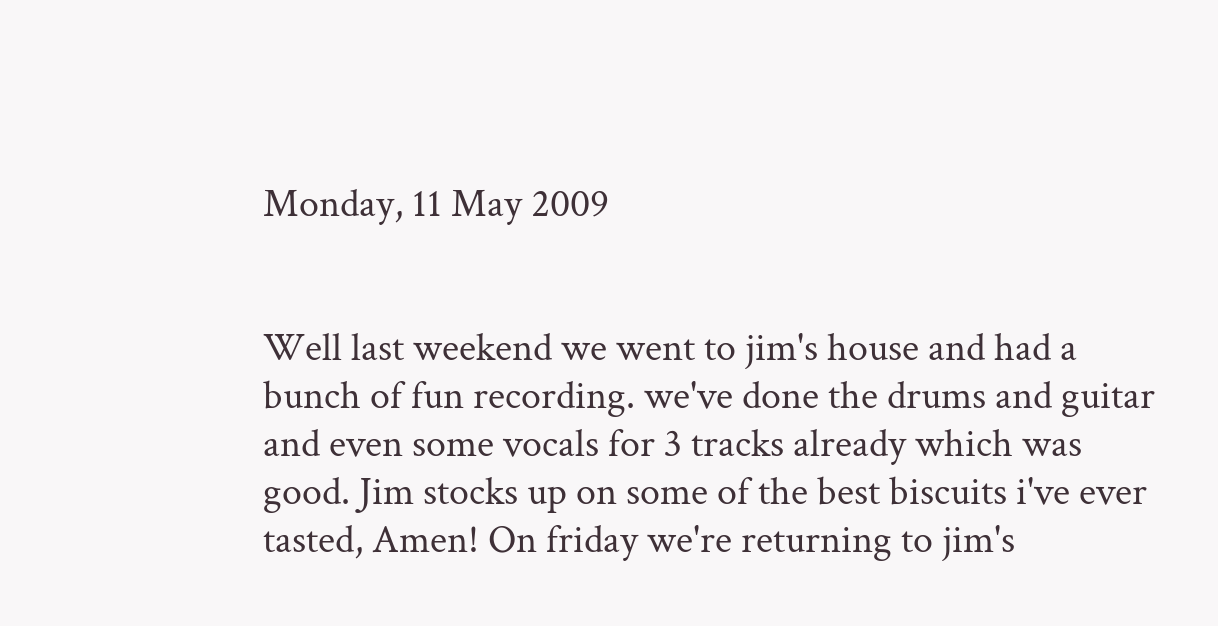Monday, 11 May 2009


Well last weekend we went to jim's house and had a bunch of fun recording. we've done the drums and guitar and even some vocals for 3 tracks already which was good. Jim stocks up on some of the best biscuits i've ever tasted, Amen! On friday we're returning to jim's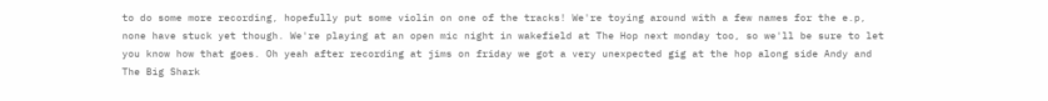to do some more recording, hopefully put some violin on one of the tracks! We're toying around with a few names for the e.p, none have stuck yet though. We're playing at an open mic night in wakefield at The Hop next monday too, so we'll be sure to let you know how that goes. Oh yeah after recording at jims on friday we got a very unexpected gig at the hop along side Andy and The Big Shark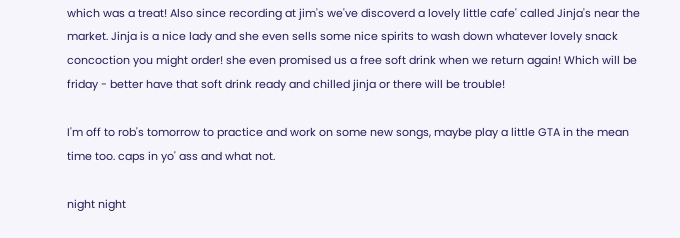which was a treat! Also since recording at jim's we've discoverd a lovely little cafe' called Jinja's near the market. Jinja is a nice lady and she even sells some nice spirits to wash down whatever lovely snack concoction you might order! she even promised us a free soft drink when we return again! Which will be friday - better have that soft drink ready and chilled jinja or there will be trouble!

I'm off to rob's tomorrow to practice and work on some new songs, maybe play a little GTA in the mean time too. caps in yo' ass and what not.

night night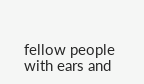fellow people with ears and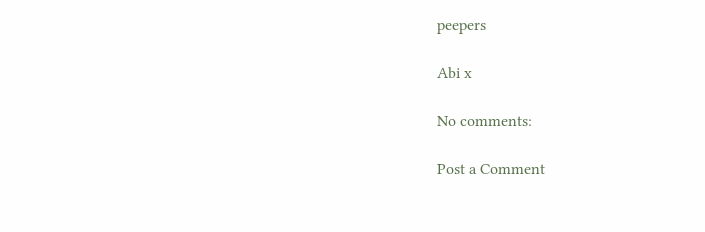peepers

Abi x

No comments:

Post a Comment